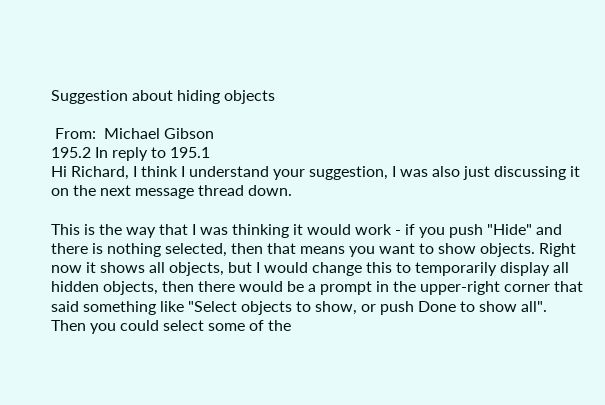Suggestion about hiding objects

 From:  Michael Gibson
195.2 In reply to 195.1
Hi Richard, I think I understand your suggestion, I was also just discussing it on the next message thread down.

This is the way that I was thinking it would work - if you push "Hide" and there is nothing selected, then that means you want to show objects. Right now it shows all objects, but I would change this to temporarily display all hidden objects, then there would be a prompt in the upper-right corner that said something like "Select objects to show, or push Done to show all". Then you could select some of the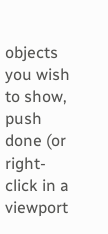objects you wish to show, push done (or right-click in a viewport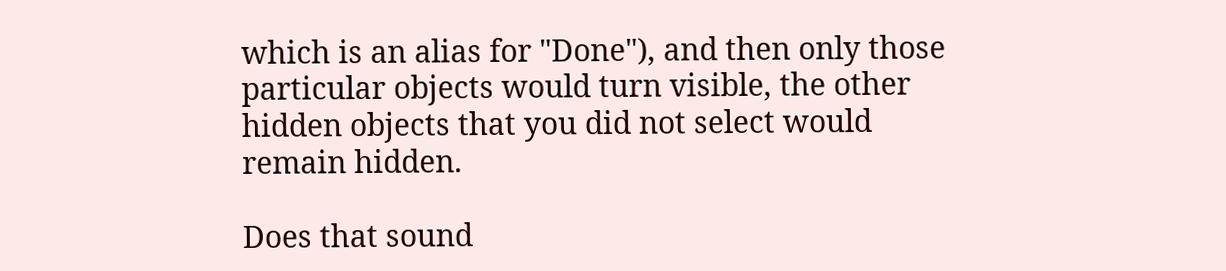which is an alias for "Done"), and then only those particular objects would turn visible, the other hidden objects that you did not select would remain hidden.

Does that sound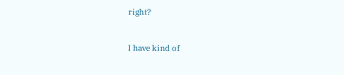right?

I have kind of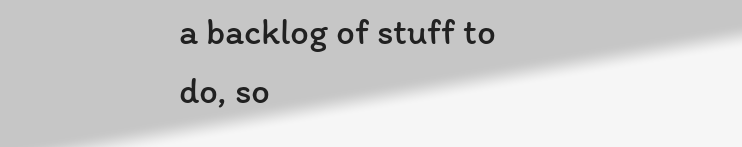a backlog of stuff to do, so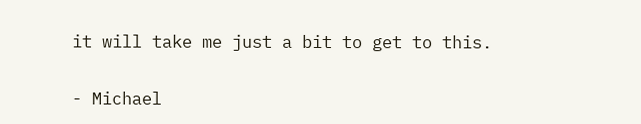it will take me just a bit to get to this.

- Michael